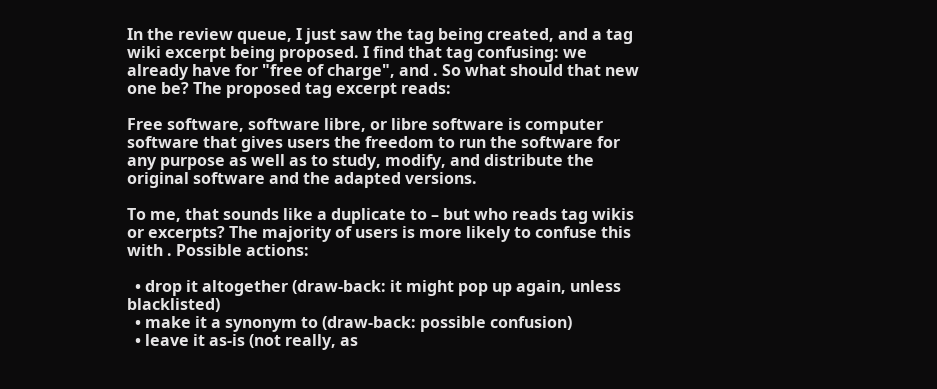In the review queue, I just saw the tag being created, and a tag wiki excerpt being proposed. I find that tag confusing: we already have for "free of charge", and . So what should that new one be? The proposed tag excerpt reads:

Free software, software libre, or libre software is computer software that gives users the freedom to run the software for any purpose as well as to study, modify, and distribute the original software and the adapted versions.

To me, that sounds like a duplicate to – but who reads tag wikis or excerpts? The majority of users is more likely to confuse this with . Possible actions:

  • drop it altogether (draw-back: it might pop up again, unless blacklisted)
  • make it a synonym to (draw-back: possible confusion)
  • leave it as-is (not really, as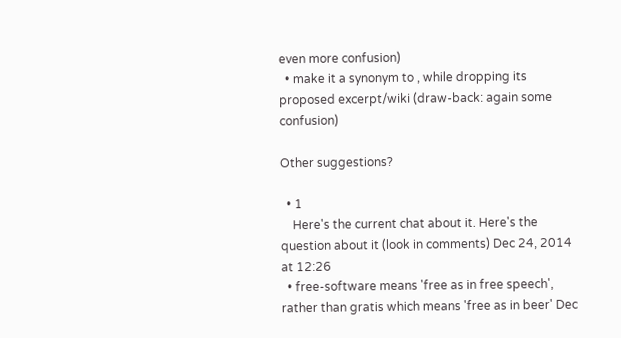even more confusion)
  • make it a synonym to , while dropping its proposed excerpt/wiki (draw-back: again some confusion)

Other suggestions?

  • 1
    Here's the current chat about it. Here's the question about it (look in comments) Dec 24, 2014 at 12:26
  • free-software means 'free as in free speech', rather than gratis which means 'free as in beer' Dec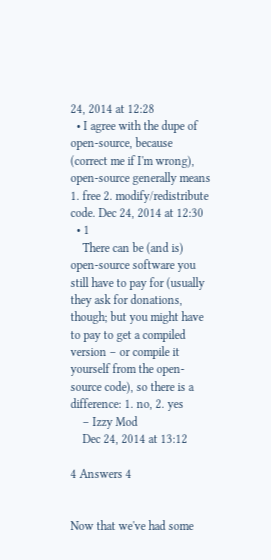24, 2014 at 12:28
  • I agree with the dupe of open-source, because (correct me if I'm wrong), open-source generally means 1. free 2. modify/redistribute code. Dec 24, 2014 at 12:30
  • 1
    There can be (and is) open-source software you still have to pay for (usually they ask for donations, though; but you might have to pay to get a compiled version – or compile it yourself from the open-source code), so there is a difference: 1. no, 2. yes
    – Izzy Mod
    Dec 24, 2014 at 13:12

4 Answers 4


Now that we've had some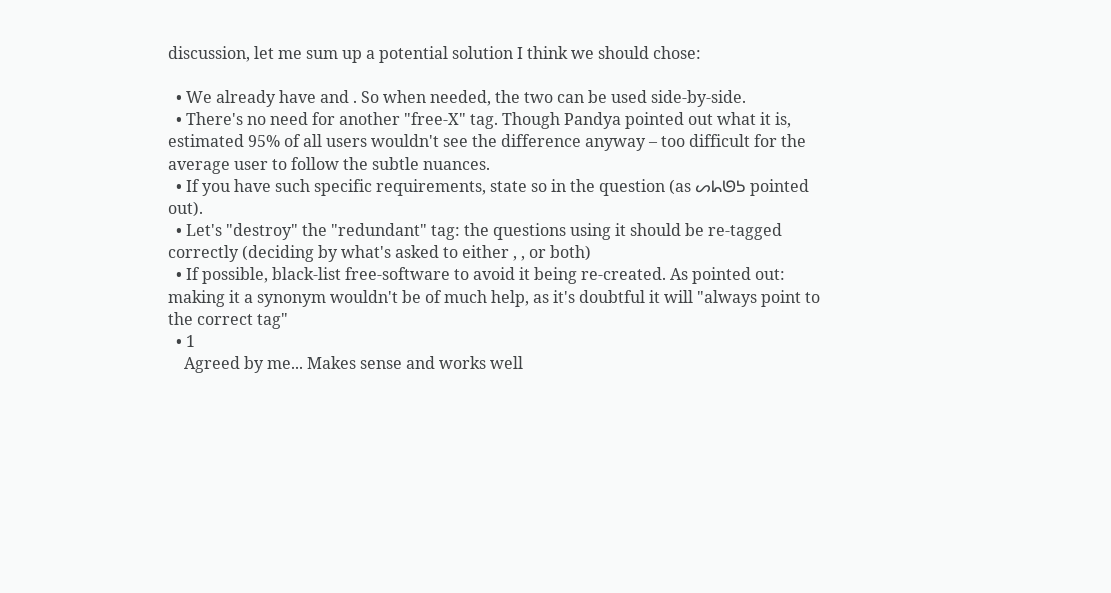discussion, let me sum up a potential solution I think we should chose:

  • We already have and . So when needed, the two can be used side-by-side.
  • There's no need for another "free-X" tag. Though Pandya pointed out what it is, estimated 95% of all users wouldn't see the difference anyway – too difficult for the average user to follow the subtle nuances.
  • If you have such specific requirements, state so in the question (as ᔕᖺᘎᕊ pointed out).
  • Let's "destroy" the "redundant" tag: the questions using it should be re-tagged correctly (deciding by what's asked to either , , or both)
  • If possible, black-list free-software to avoid it being re-created. As pointed out: making it a synonym wouldn't be of much help, as it's doubtful it will "always point to the correct tag"
  • 1
    Agreed by me... Makes sense and works well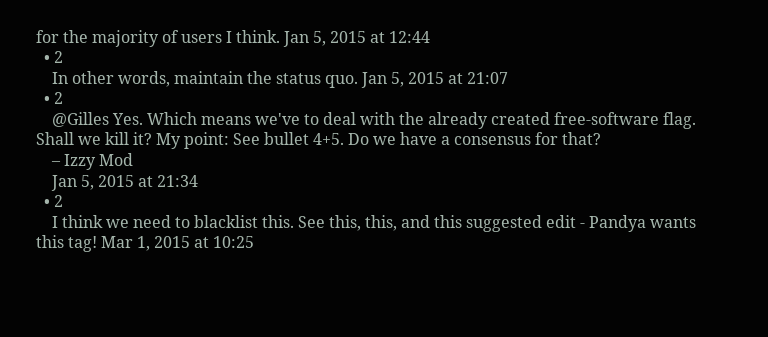for the majority of users I think. Jan 5, 2015 at 12:44
  • 2
    In other words, maintain the status quo. Jan 5, 2015 at 21:07
  • 2
    @Gilles Yes. Which means we've to deal with the already created free-software flag. Shall we kill it? My point: See bullet 4+5. Do we have a consensus for that?
    – Izzy Mod
    Jan 5, 2015 at 21:34
  • 2
    I think we need to blacklist this. See this, this, and this suggested edit - Pandya wants this tag! Mar 1, 2015 at 10:25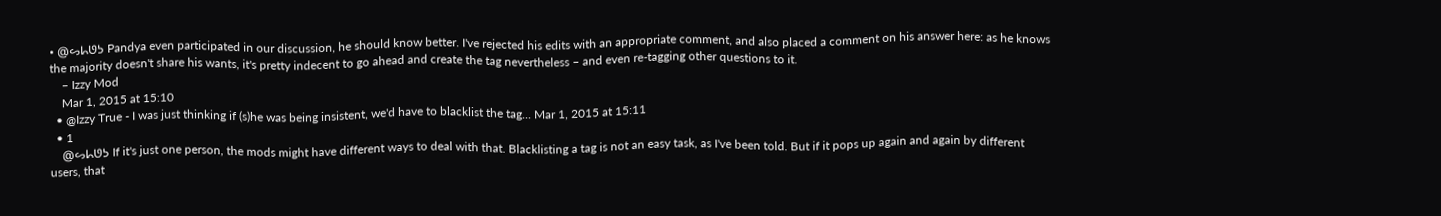• @ᔕᖺᘎᕊ Pandya even participated in our discussion, he should know better. I've rejected his edits with an appropriate comment, and also placed a comment on his answer here: as he knows the majority doesn't share his wants, it's pretty indecent to go ahead and create the tag nevertheless – and even re-tagging other questions to it.
    – Izzy Mod
    Mar 1, 2015 at 15:10
  • @Izzy True - I was just thinking if (s)he was being insistent, we'd have to blacklist the tag... Mar 1, 2015 at 15:11
  • 1
    @ᔕᖺᘎᕊ If it's just one person, the mods might have different ways to deal with that. Blacklisting a tag is not an easy task, as I've been told. But if it pops up again and again by different users, that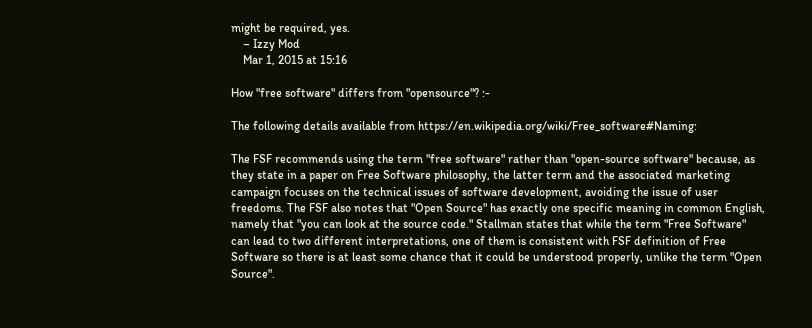might be required, yes.
    – Izzy Mod
    Mar 1, 2015 at 15:16

How "free software" differs from "opensource"? :-

The following details available from https://en.wikipedia.org/wiki/Free_software#Naming:

The FSF recommends using the term "free software" rather than "open-source software" because, as they state in a paper on Free Software philosophy, the latter term and the associated marketing campaign focuses on the technical issues of software development, avoiding the issue of user freedoms. The FSF also notes that "Open Source" has exactly one specific meaning in common English, namely that "you can look at the source code." Stallman states that while the term "Free Software" can lead to two different interpretations, one of them is consistent with FSF definition of Free Software so there is at least some chance that it could be understood properly, unlike the term "Open Source".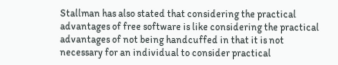Stallman has also stated that considering the practical advantages of free software is like considering the practical advantages of not being handcuffed in that it is not necessary for an individual to consider practical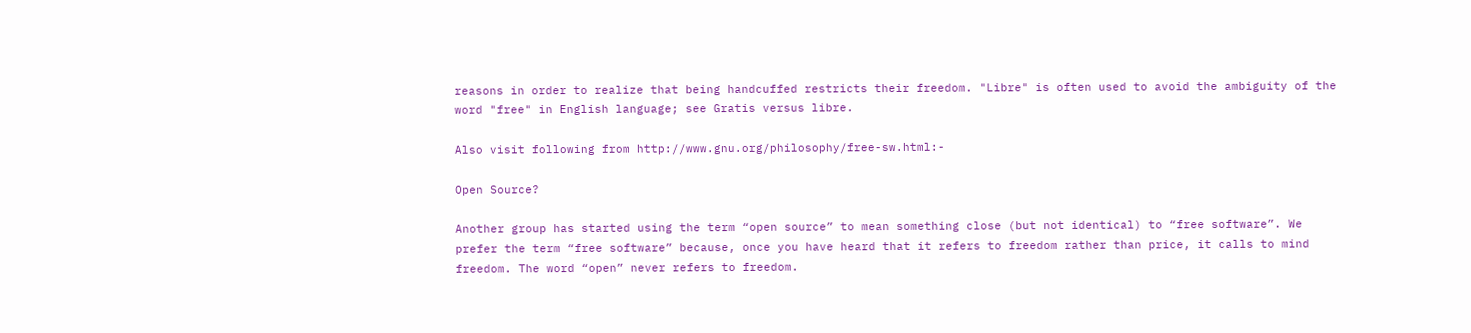reasons in order to realize that being handcuffed restricts their freedom. "Libre" is often used to avoid the ambiguity of the word "free" in English language; see Gratis versus libre.

Also visit following from http://www.gnu.org/philosophy/free-sw.html:-

Open Source?

Another group has started using the term “open source” to mean something close (but not identical) to “free software”. We prefer the term “free software” because, once you have heard that it refers to freedom rather than price, it calls to mind freedom. The word “open” never refers to freedom.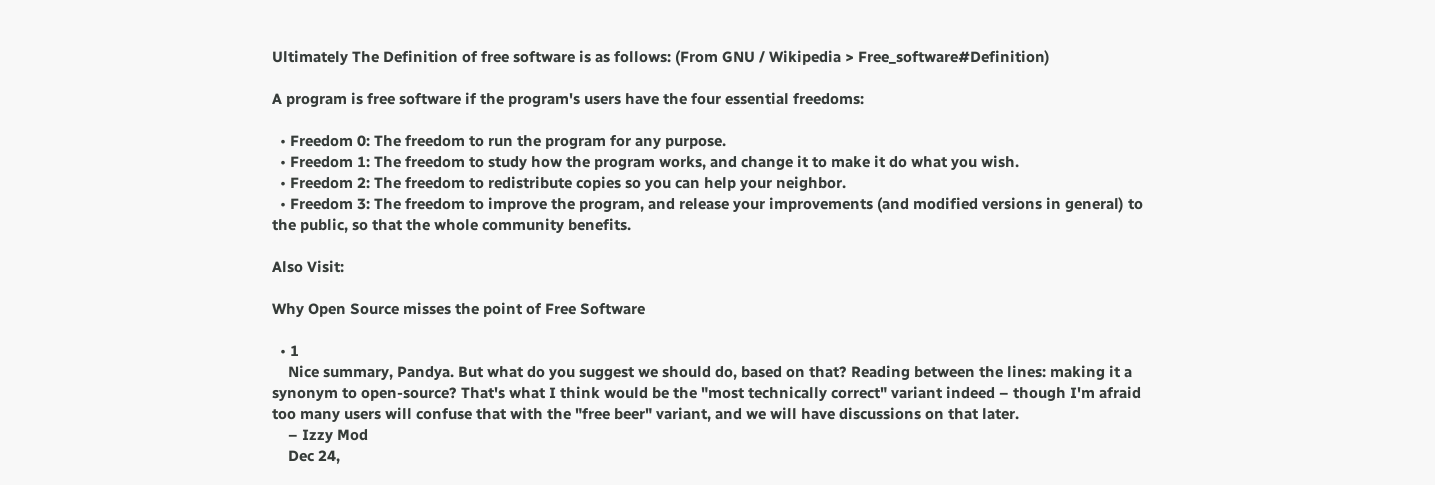Ultimately The Definition of free software is as follows: (From GNU / Wikipedia > Free_software#Definition)

A program is free software if the program's users have the four essential freedoms:

  • Freedom 0: The freedom to run the program for any purpose.
  • Freedom 1: The freedom to study how the program works, and change it to make it do what you wish.
  • Freedom 2: The freedom to redistribute copies so you can help your neighbor.
  • Freedom 3: The freedom to improve the program, and release your improvements (and modified versions in general) to the public, so that the whole community benefits.

Also Visit:

Why Open Source misses the point of Free Software

  • 1
    Nice summary, Pandya. But what do you suggest we should do, based on that? Reading between the lines: making it a synonym to open-source? That's what I think would be the "most technically correct" variant indeed – though I'm afraid too many users will confuse that with the "free beer" variant, and we will have discussions on that later.
    – Izzy Mod
    Dec 24,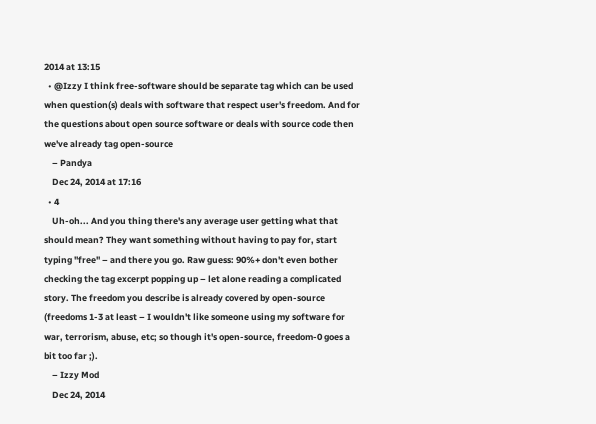2014 at 13:15
  • @Izzy I think free-software should be separate tag which can be used when question(s) deals with software that respect user's freedom. And for the questions about open source software or deals with source code then we've already tag open-source
    – Pandya
    Dec 24, 2014 at 17:16
  • 4
    Uh-oh... And you thing there's any average user getting what that should mean? They want something without having to pay for, start typing "free" – and there you go. Raw guess: 90%+ don't even bother checking the tag excerpt popping up – let alone reading a complicated story. The freedom you describe is already covered by open-source (freedoms 1-3 at least – I wouldn't like someone using my software for war, terrorism, abuse, etc; so though it's open-source, freedom-0 goes a bit too far ;).
    – Izzy Mod
    Dec 24, 2014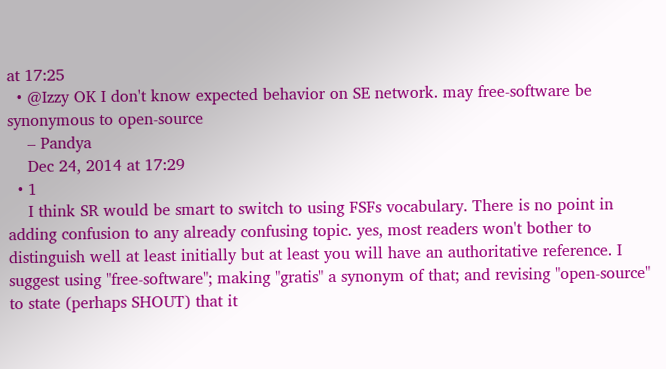at 17:25
  • @Izzy OK I don't know expected behavior on SE network. may free-software be synonymous to open-source
    – Pandya
    Dec 24, 2014 at 17:29
  • 1
    I think SR would be smart to switch to using FSFs vocabulary. There is no point in adding confusion to any already confusing topic. yes, most readers won't bother to distinguish well at least initially but at least you will have an authoritative reference. I suggest using "free-software"; making "gratis" a synonym of that; and revising "open-source" to state (perhaps SHOUT) that it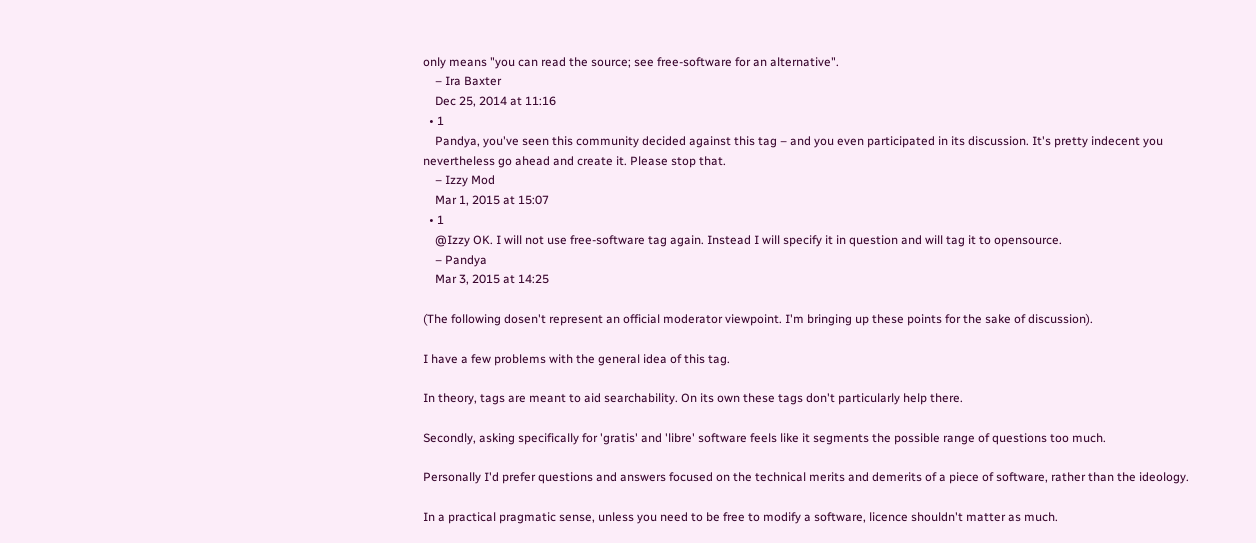only means "you can read the source; see free-software for an alternative".
    – Ira Baxter
    Dec 25, 2014 at 11:16
  • 1
    Pandya, you've seen this community decided against this tag – and you even participated in its discussion. It's pretty indecent you nevertheless go ahead and create it. Please stop that.
    – Izzy Mod
    Mar 1, 2015 at 15:07
  • 1
    @Izzy OK. I will not use free-software tag again. Instead I will specify it in question and will tag it to opensource.
    – Pandya
    Mar 3, 2015 at 14:25

(The following dosen't represent an official moderator viewpoint. I'm bringing up these points for the sake of discussion).

I have a few problems with the general idea of this tag.

In theory, tags are meant to aid searchability. On its own these tags don't particularly help there.

Secondly, asking specifically for 'gratis' and 'libre' software feels like it segments the possible range of questions too much.

Personally I'd prefer questions and answers focused on the technical merits and demerits of a piece of software, rather than the ideology.

In a practical pragmatic sense, unless you need to be free to modify a software, licence shouldn't matter as much.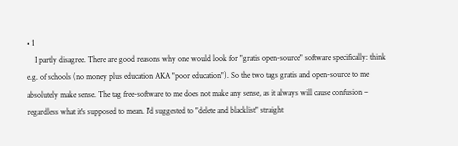• 1
    I partly disagree. There are good reasons why one would look for "gratis open-source" software specifically: think e.g. of schools (no money plus education AKA "poor education"). So the two tags gratis and open-source to me absolutely make sense. The tag free-software to me does not make any sense, as it always will cause confusion – regardless what it's supposed to mean. I'd suggested to "delete and blacklist" straight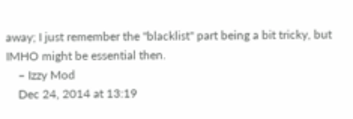away; I just remember the "blacklist" part being a bit tricky, but IMHO might be essential then.
    – Izzy Mod
    Dec 24, 2014 at 13:19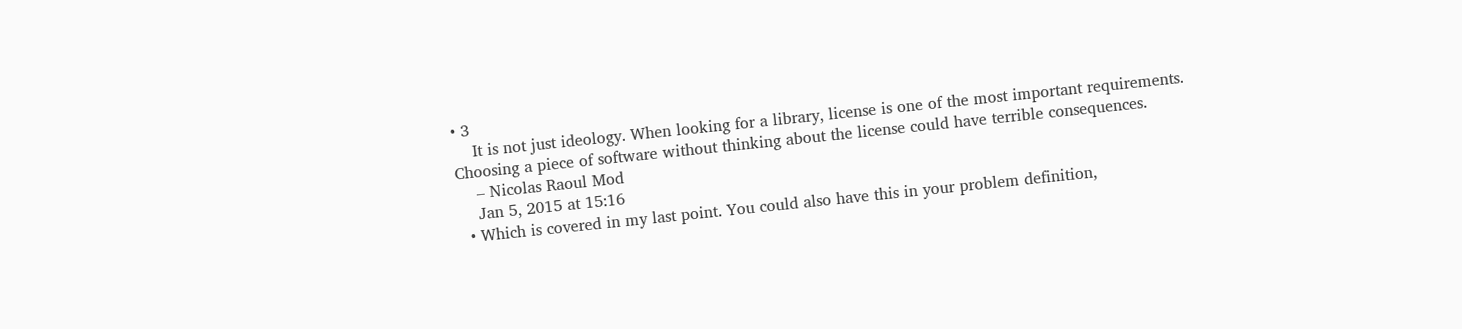• 3
    It is not just ideology. When looking for a library, license is one of the most important requirements. Choosing a piece of software without thinking about the license could have terrible consequences.
    – Nicolas Raoul Mod
    Jan 5, 2015 at 15:16
  • Which is covered in my last point. You could also have this in your problem definition,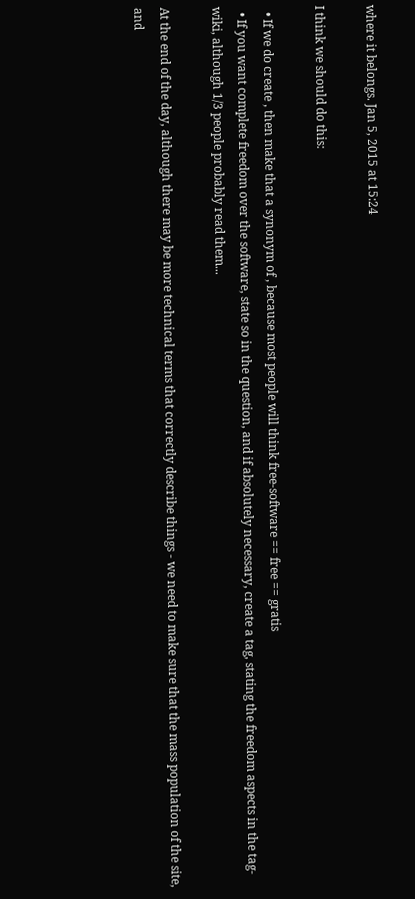where it belongs. Jan 5, 2015 at 15:24

I think we should do this:

  • If we do create , then make that a synonym of , because most people will think free-software == free == gratis
  • If you want complete freedom over the software, state so in the question, and if absolutely necessary, create a tag, stating the freedom aspects in the tag-wiki, although 1/3 people probably read them...

At the end of the day, although there may be more technical terms that correctly describe things - we need to make sure that the mass population of the site, and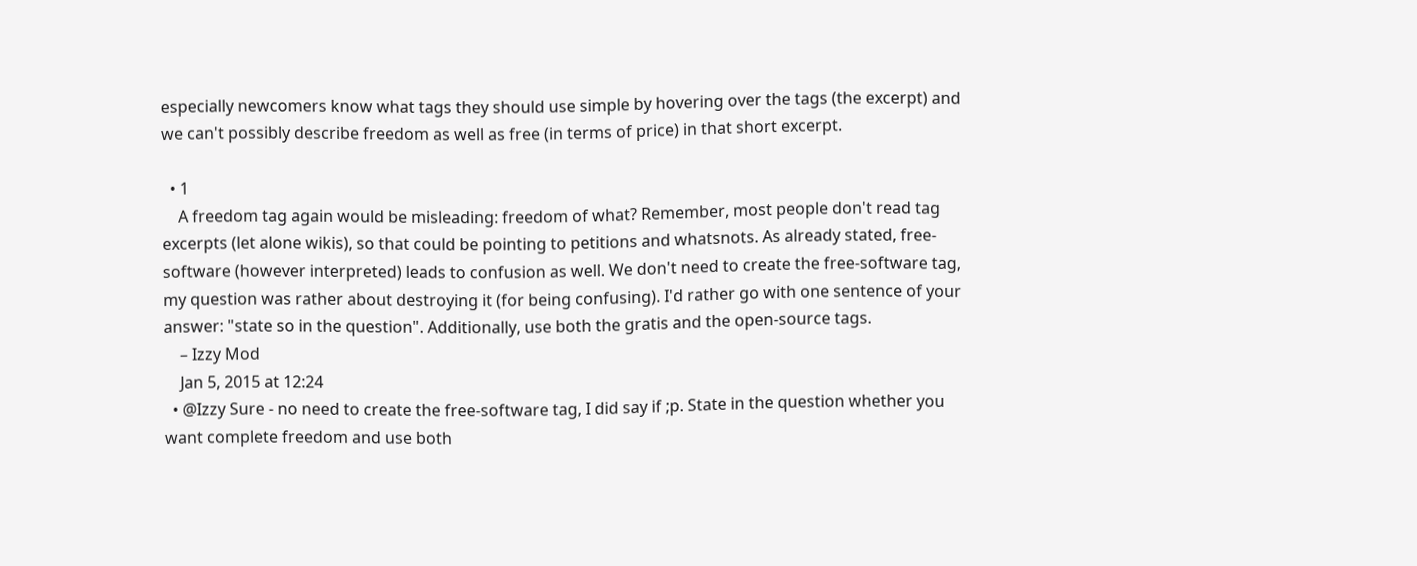especially newcomers know what tags they should use simple by hovering over the tags (the excerpt) and we can't possibly describe freedom as well as free (in terms of price) in that short excerpt.

  • 1
    A freedom tag again would be misleading: freedom of what? Remember, most people don't read tag excerpts (let alone wikis), so that could be pointing to petitions and whatsnots. As already stated, free-software (however interpreted) leads to confusion as well. We don't need to create the free-software tag, my question was rather about destroying it (for being confusing). I'd rather go with one sentence of your answer: "state so in the question". Additionally, use both the gratis and the open-source tags.
    – Izzy Mod
    Jan 5, 2015 at 12:24
  • @Izzy Sure - no need to create the free-software tag, I did say if ;p. State in the question whether you want complete freedom and use both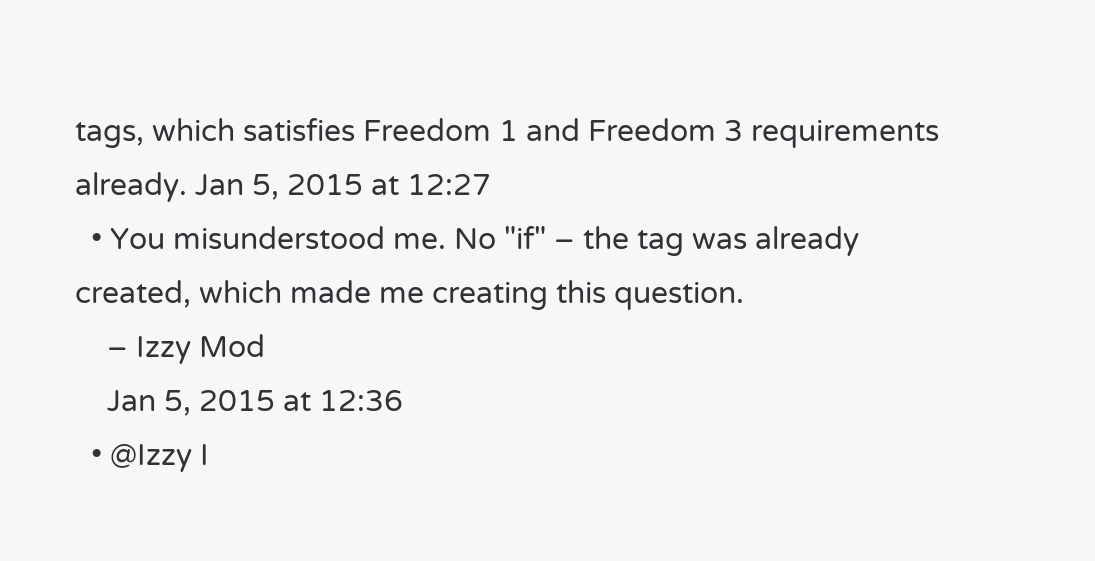tags, which satisfies Freedom 1 and Freedom 3 requirements already. Jan 5, 2015 at 12:27
  • You misunderstood me. No "if" – the tag was already created, which made me creating this question.
    – Izzy Mod
    Jan 5, 2015 at 12:36
  • @Izzy I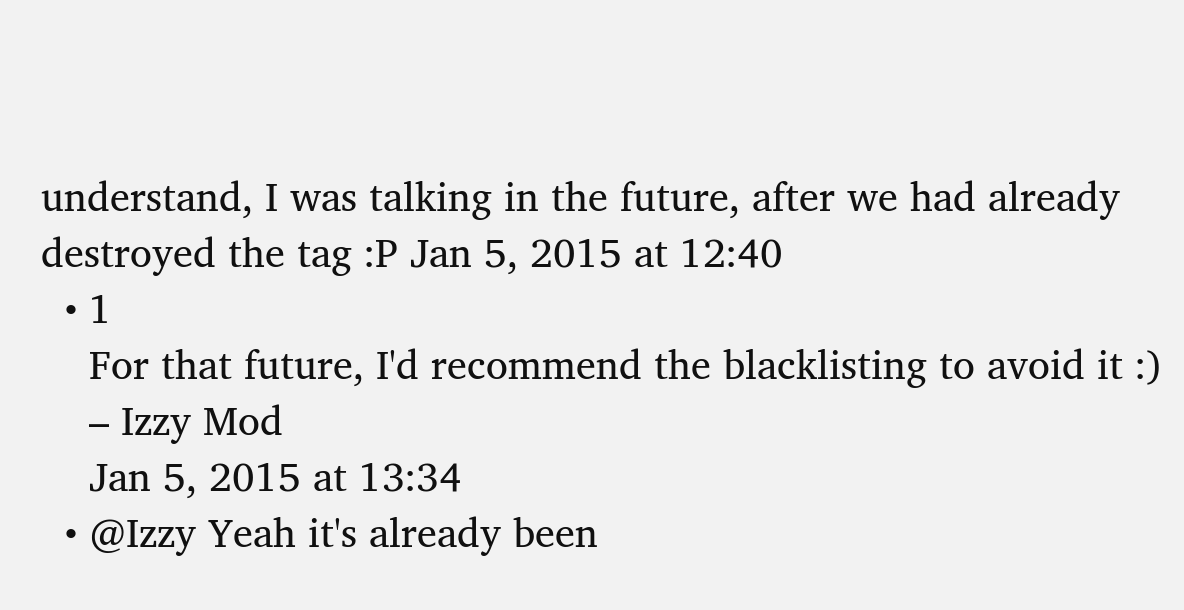understand, I was talking in the future, after we had already destroyed the tag :P Jan 5, 2015 at 12:40
  • 1
    For that future, I'd recommend the blacklisting to avoid it :)
    – Izzy Mod
    Jan 5, 2015 at 13:34
  • @Izzy Yeah it's already been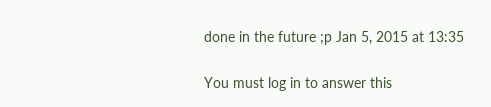done in the future ;p Jan 5, 2015 at 13:35

You must log in to answer this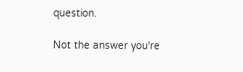question.

Not the answer you're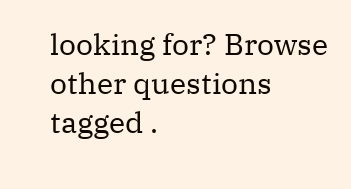looking for? Browse other questions tagged .